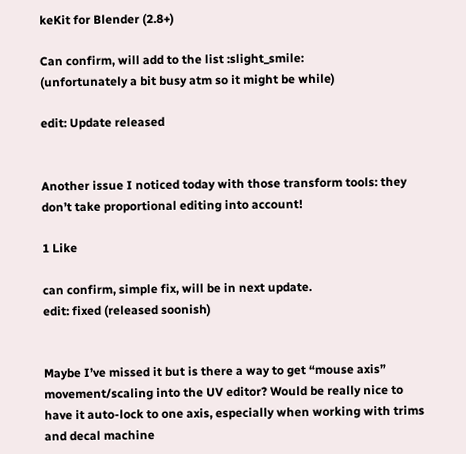keKit for Blender (2.8+)

Can confirm, will add to the list :slight_smile:
(unfortunately a bit busy atm so it might be while)

edit: Update released


Another issue I noticed today with those transform tools: they don’t take proportional editing into account!

1 Like

can confirm, simple fix, will be in next update.
edit: fixed (released soonish)


Maybe I’ve missed it but is there a way to get “mouse axis” movement/scaling into the UV editor? Would be really nice to have it auto-lock to one axis, especially when working with trims and decal machine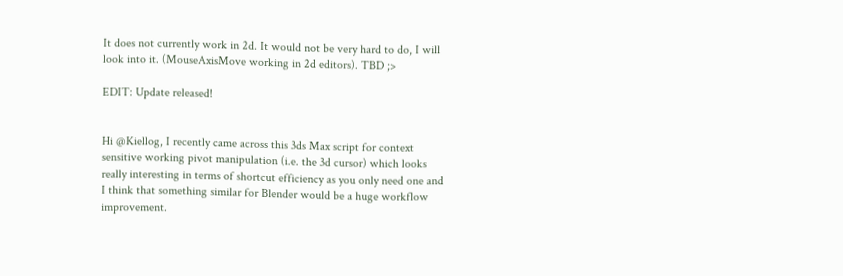It does not currently work in 2d. It would not be very hard to do, I will look into it. (MouseAxisMove working in 2d editors). TBD ;>

EDIT: Update released!


Hi @Kiellog, I recently came across this 3ds Max script for context sensitive working pivot manipulation (i.e. the 3d cursor) which looks really interesting in terms of shortcut efficiency as you only need one and I think that something similar for Blender would be a huge workflow improvement.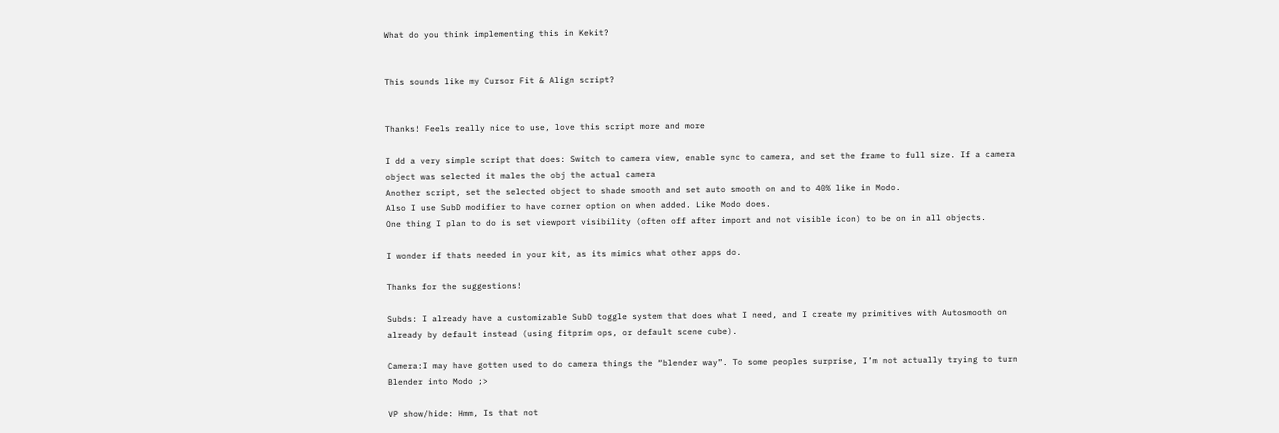What do you think implementing this in Kekit?


This sounds like my Cursor Fit & Align script?


Thanks! Feels really nice to use, love this script more and more

I dd a very simple script that does: Switch to camera view, enable sync to camera, and set the frame to full size. If a camera object was selected it males the obj the actual camera
Another script, set the selected object to shade smooth and set auto smooth on and to 40% like in Modo.
Also I use SubD modifier to have corner option on when added. Like Modo does.
One thing I plan to do is set viewport visibility (often off after import and not visible icon) to be on in all objects.

I wonder if thats needed in your kit, as its mimics what other apps do.

Thanks for the suggestions!

Subds: I already have a customizable SubD toggle system that does what I need, and I create my primitives with Autosmooth on already by default instead (using fitprim ops, or default scene cube).

Camera:I may have gotten used to do camera things the “blender way”. To some peoples surprise, I’m not actually trying to turn Blender into Modo ;>

VP show/hide: Hmm, Is that not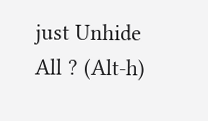just Unhide All ? (Alt-h)